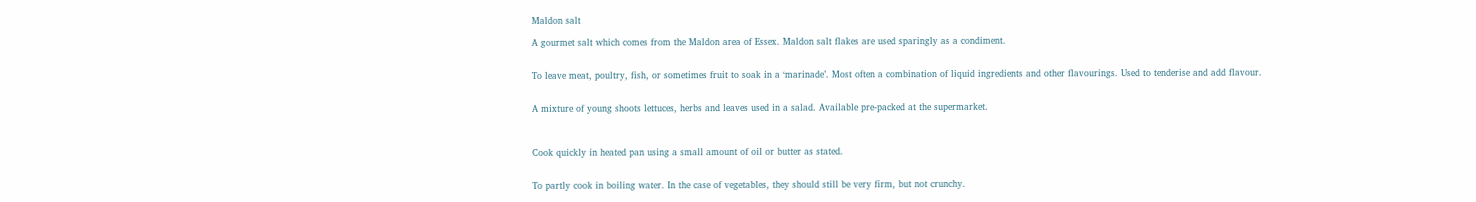Maldon salt

A gourmet salt which comes from the Maldon area of Essex. Maldon salt flakes are used sparingly as a condiment.


To leave meat, poultry, fish, or sometimes fruit to soak in a ‘marinade’. Most often a combination of liquid ingredients and other flavourings. Used to tenderise and add flavour.


A mixture of young shoots lettuces, herbs and leaves used in a salad. Available pre-packed at the supermarket.



Cook quickly in heated pan using a small amount of oil or butter as stated.


To partly cook in boiling water. In the case of vegetables, they should still be very firm, but not crunchy.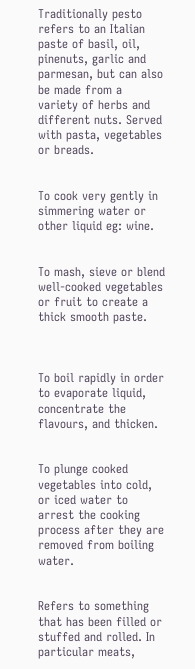Traditionally pesto refers to an Italian paste of basil, oil, pinenuts, garlic and parmesan, but can also be made from a variety of herbs and different nuts. Served with pasta, vegetables or breads.


To cook very gently in simmering water or other liquid eg: wine.


To mash, sieve or blend well-cooked vegetables or fruit to create a thick smooth paste.



To boil rapidly in order to evaporate liquid, concentrate the flavours, and thicken.


To plunge cooked vegetables into cold, or iced water to arrest the cooking process after they are removed from boiling water.


Refers to something that has been filled or stuffed and rolled. In particular meats,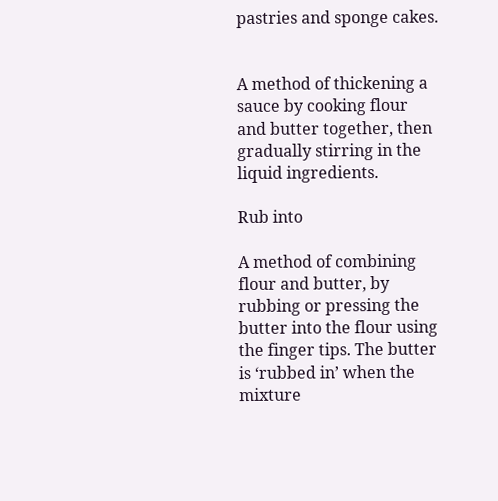pastries and sponge cakes.


A method of thickening a sauce by cooking flour and butter together, then gradually stirring in the liquid ingredients.

Rub into

A method of combining flour and butter, by rubbing or pressing the butter into the flour using the finger tips. The butter is ‘rubbed in’ when the mixture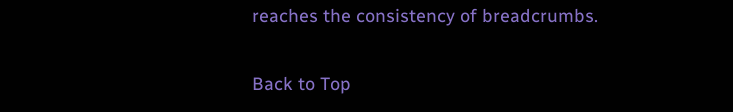reaches the consistency of breadcrumbs.

Back to Top